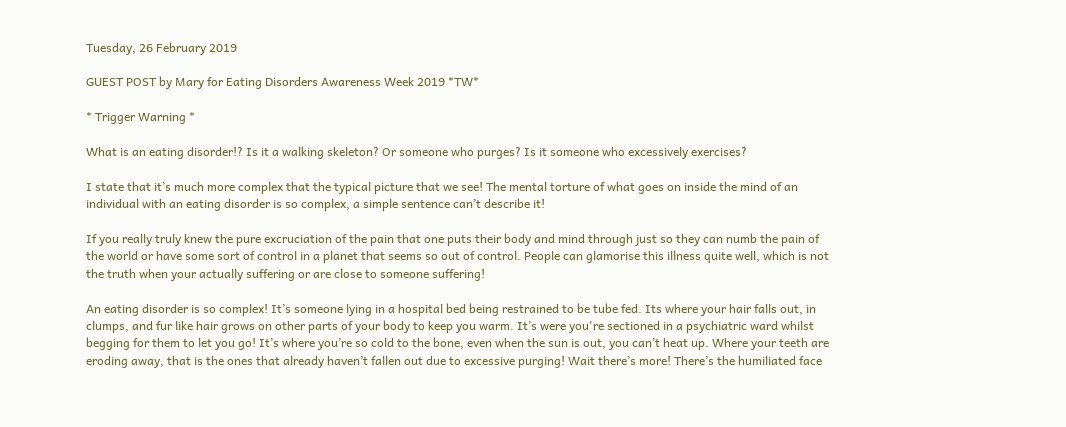Tuesday, 26 February 2019

GUEST POST by Mary for Eating Disorders Awareness Week 2019 *TW*

* Trigger Warning *

What is an eating disorder!? Is it a walking skeleton? Or someone who purges? Is it someone who excessively exercises?

I state that it’s much more complex that the typical picture that we see! The mental torture of what goes on inside the mind of an individual with an eating disorder is so complex, a simple sentence can’t describe it!

If you really truly knew the pure excruciation of the pain that one puts their body and mind through just so they can numb the pain of the world or have some sort of control in a planet that seems so out of control. People can glamorise this illness quite well, which is not the truth when your actually suffering or are close to someone suffering!

An eating disorder is so complex! It’s someone lying in a hospital bed being restrained to be tube fed. Its where your hair falls out, in clumps, and fur like hair grows on other parts of your body to keep you warm. It’s were you're sectioned in a psychiatric ward whilst begging for them to let you go! It’s where you’re so cold to the bone, even when the sun is out, you can’t heat up. Where your teeth are eroding away, that is the ones that already haven’t fallen out due to excessive purging! Wait there’s more! There’s the humiliated face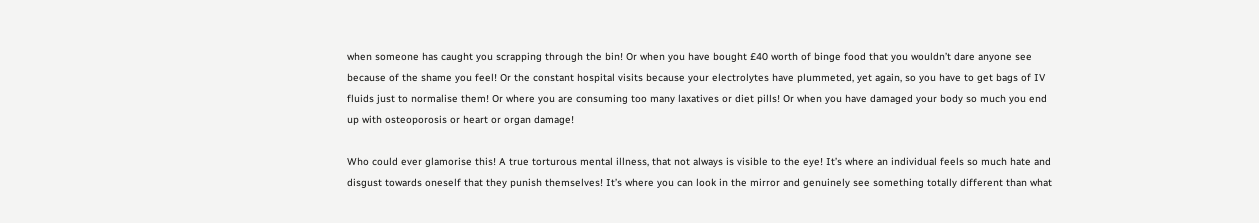when someone has caught you scrapping through the bin! Or when you have bought £40 worth of binge food that you wouldn’t dare anyone see because of the shame you feel! Or the constant hospital visits because your electrolytes have plummeted, yet again, so you have to get bags of IV fluids just to normalise them! Or where you are consuming too many laxatives or diet pills! Or when you have damaged your body so much you end up with osteoporosis or heart or organ damage!

Who could ever glamorise this! A true torturous mental illness, that not always is visible to the eye! It’s where an individual feels so much hate and disgust towards oneself that they punish themselves! It’s where you can look in the mirror and genuinely see something totally different than what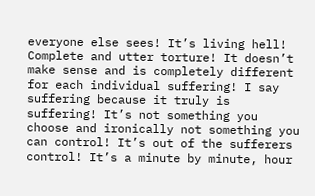everyone else sees! It’s living hell! Complete and utter torture! It doesn’t make sense and is completely different for each individual suffering! I say suffering because it truly is suffering! It’s not something you choose and ironically not something you can control! It’s out of the sufferers control! It’s a minute by minute, hour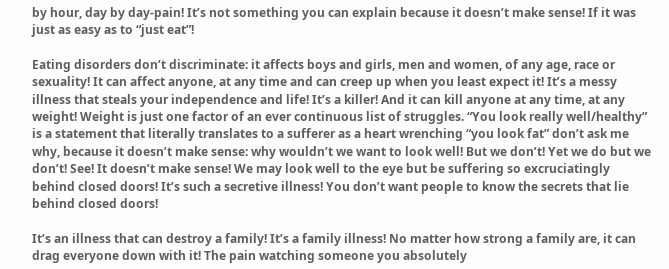by hour, day by day-pain! It’s not something you can explain because it doesn’t make sense! If it was just as easy as to “just eat”!

Eating disorders don’t discriminate: it affects boys and girls, men and women, of any age, race or sexuality! It can affect anyone, at any time and can creep up when you least expect it! It’s a messy illness that steals your independence and life! It’s a killer! And it can kill anyone at any time, at any weight! Weight is just one factor of an ever continuous list of struggles. “You look really well/healthy” is a statement that literally translates to a sufferer as a heart wrenching “you look fat” don’t ask me why, because it doesn’t make sense: why wouldn’t we want to look well! But we don’t! Yet we do but we don’t! See! It doesn’t make sense! We may look well to the eye but be suffering so excruciatingly behind closed doors! It’s such a secretive illness! You don’t want people to know the secrets that lie behind closed doors!

It’s an illness that can destroy a family! It’s a family illness! No matter how strong a family are, it can drag everyone down with it! The pain watching someone you absolutely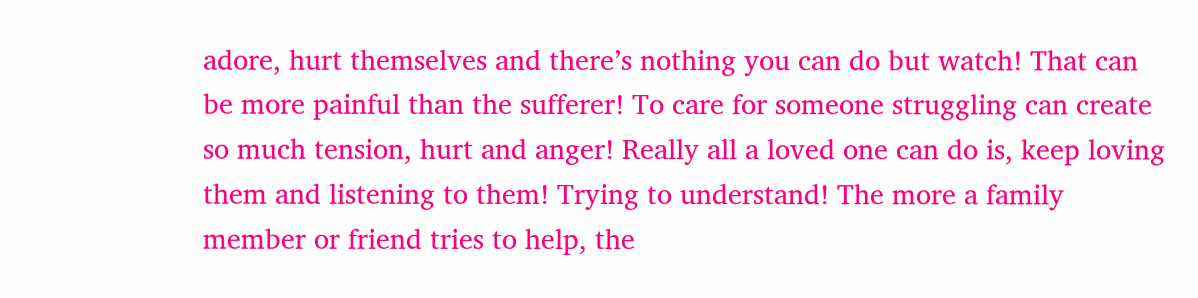adore, hurt themselves and there’s nothing you can do but watch! That can be more painful than the sufferer! To care for someone struggling can create so much tension, hurt and anger! Really all a loved one can do is, keep loving them and listening to them! Trying to understand! The more a family member or friend tries to help, the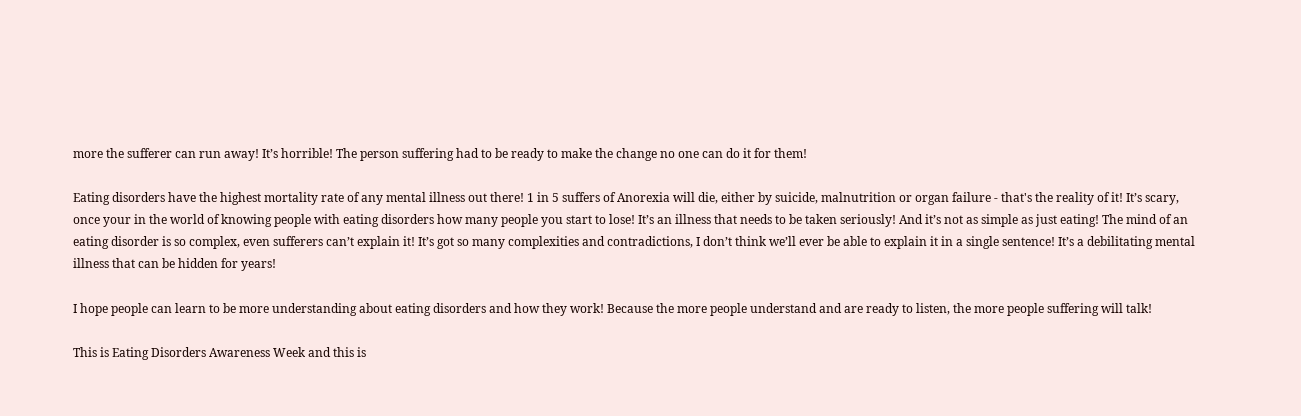more the sufferer can run away! It’s horrible! The person suffering had to be ready to make the change no one can do it for them!

Eating disorders have the highest mortality rate of any mental illness out there! 1 in 5 suffers of Anorexia will die, either by suicide, malnutrition or organ failure - that's the reality of it! It’s scary, once your in the world of knowing people with eating disorders how many people you start to lose! It’s an illness that needs to be taken seriously! And it’s not as simple as just eating! The mind of an eating disorder is so complex, even sufferers can’t explain it! It’s got so many complexities and contradictions, I don’t think we’ll ever be able to explain it in a single sentence! It’s a debilitating mental illness that can be hidden for years!

I hope people can learn to be more understanding about eating disorders and how they work! Because the more people understand and are ready to listen, the more people suffering will talk!

This is Eating Disorders Awareness Week and this is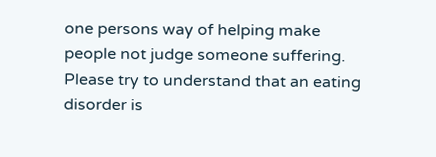one persons way of helping make people not judge someone suffering. Please try to understand that an eating disorder is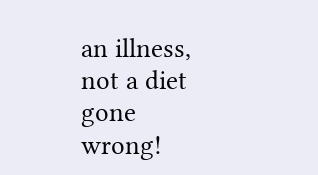an illness, not a diet gone wrong!